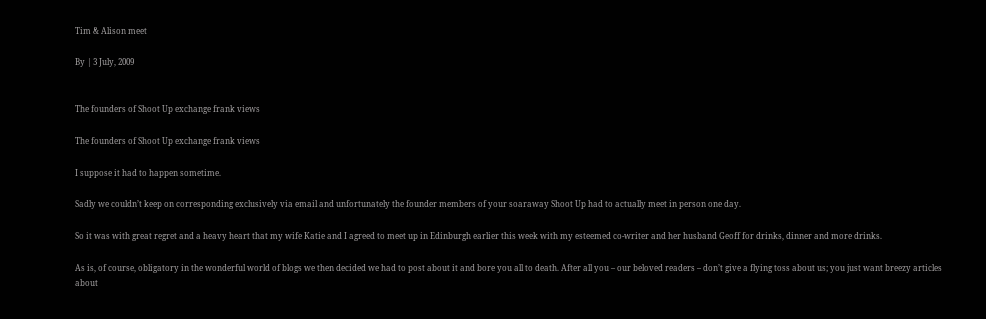Tim & Alison meet

By | 3 July, 2009


The founders of Shoot Up exchange frank views

The founders of Shoot Up exchange frank views

I suppose it had to happen sometime.

Sadly we couldn’t keep on corresponding exclusively via email and unfortunately the founder members of your soaraway Shoot Up had to actually meet in person one day.

So it was with great regret and a heavy heart that my wife Katie and I agreed to meet up in Edinburgh earlier this week with my esteemed co-writer and her husband Geoff for drinks, dinner and more drinks.

As is, of course, obligatory in the wonderful world of blogs we then decided we had to post about it and bore you all to death. After all you – our beloved readers – don’t give a flying toss about us; you just want breezy articles about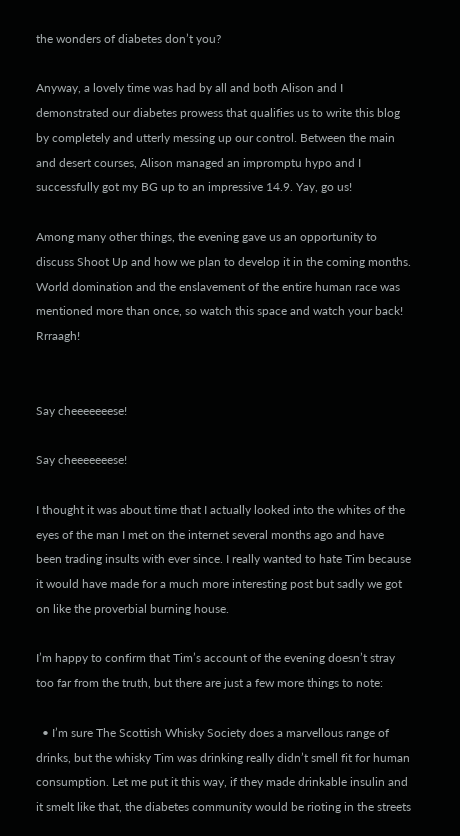the wonders of diabetes don’t you?

Anyway, a lovely time was had by all and both Alison and I demonstrated our diabetes prowess that qualifies us to write this blog by completely and utterly messing up our control. Between the main and desert courses, Alison managed an impromptu hypo and I successfully got my BG up to an impressive 14.9. Yay, go us!

Among many other things, the evening gave us an opportunity to discuss Shoot Up and how we plan to develop it in the coming months. World domination and the enslavement of the entire human race was mentioned more than once, so watch this space and watch your back! Rrraagh!


Say cheeeeeeese!

Say cheeeeeeese!

I thought it was about time that I actually looked into the whites of the eyes of the man I met on the internet several months ago and have been trading insults with ever since. I really wanted to hate Tim because it would have made for a much more interesting post but sadly we got on like the proverbial burning house.

I’m happy to confirm that Tim’s account of the evening doesn’t stray too far from the truth, but there are just a few more things to note:

  • I’m sure The Scottish Whisky Society does a marvellous range of drinks, but the whisky Tim was drinking really didn’t smell fit for human consumption. Let me put it this way, if they made drinkable insulin and it smelt like that, the diabetes community would be rioting in the streets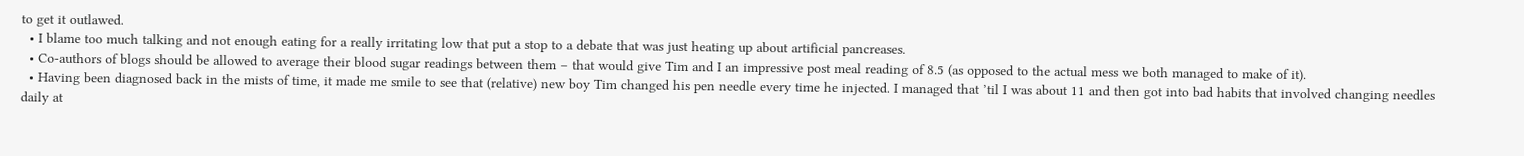to get it outlawed.
  • I blame too much talking and not enough eating for a really irritating low that put a stop to a debate that was just heating up about artificial pancreases.
  • Co-authors of blogs should be allowed to average their blood sugar readings between them – that would give Tim and I an impressive post meal reading of 8.5 (as opposed to the actual mess we both managed to make of it).
  • Having been diagnosed back in the mists of time, it made me smile to see that (relative) new boy Tim changed his pen needle every time he injected. I managed that ’til I was about 11 and then got into bad habits that involved changing needles daily at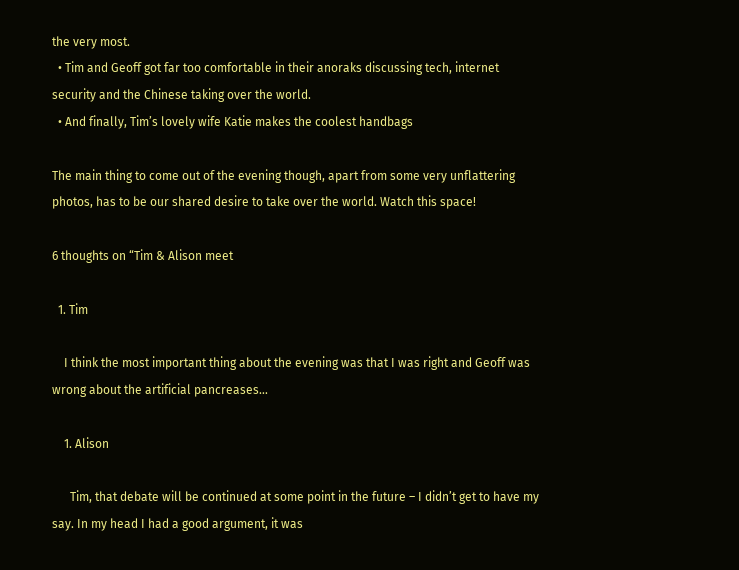the very most.
  • Tim and Geoff got far too comfortable in their anoraks discussing tech, internet security and the Chinese taking over the world.
  • And finally, Tim’s lovely wife Katie makes the coolest handbags

The main thing to come out of the evening though, apart from some very unflattering photos, has to be our shared desire to take over the world. Watch this space!

6 thoughts on “Tim & Alison meet

  1. Tim

    I think the most important thing about the evening was that I was right and Geoff was wrong about the artificial pancreases…

    1. Alison

      Tim, that debate will be continued at some point in the future – I didn’t get to have my say. In my head I had a good argument, it was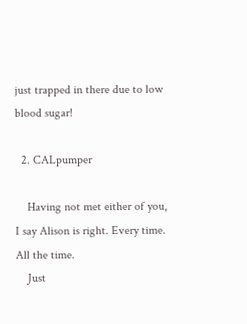just trapped in there due to low blood sugar!

  2. CALpumper

    Having not met either of you, I say Alison is right. Every time. All the time.
    Just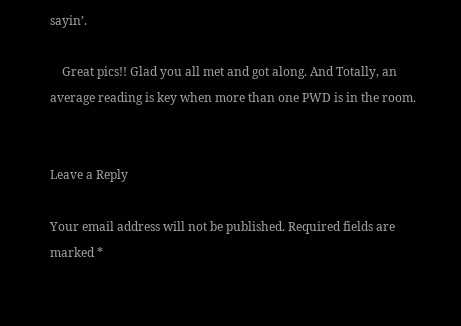sayin’.

    Great pics!! Glad you all met and got along. And Totally, an average reading is key when more than one PWD is in the room.


Leave a Reply

Your email address will not be published. Required fields are marked *